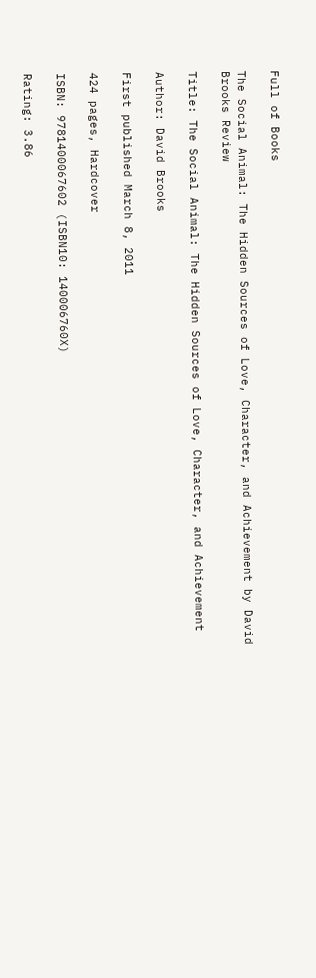Full of Books

The Social Animal: The Hidden Sources of Love, Character, and Achievement by David Brooks Review

Title: The Social Animal: The Hidden Sources of Love, Character, and Achievement

Author: David Brooks

First published March 8, 2011

424 pages, Hardcover

ISBN: 9781400067602 (ISBN10: 140006760X)

Rating: 3.86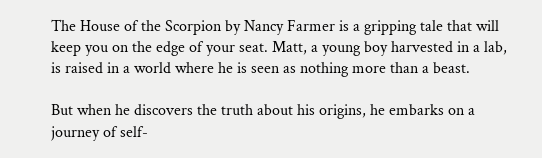The House of the Scorpion by Nancy Farmer is a gripping tale that will keep you on the edge of your seat. Matt, a young boy harvested in a lab, is raised in a world where he is seen as nothing more than a beast.

But when he discovers the truth about his origins, he embarks on a journey of self-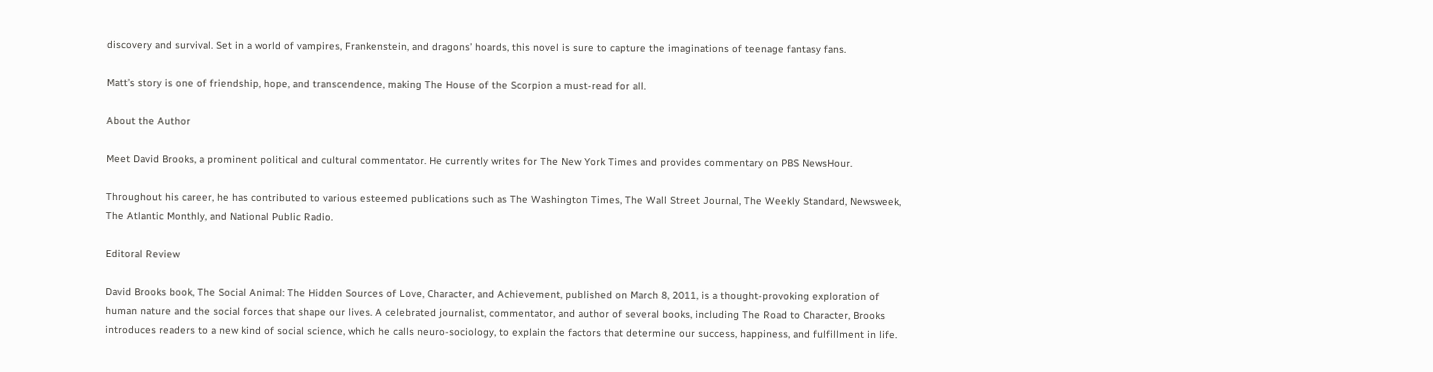discovery and survival. Set in a world of vampires, Frankenstein, and dragons’ hoards, this novel is sure to capture the imaginations of teenage fantasy fans.

Matt’s story is one of friendship, hope, and transcendence, making The House of the Scorpion a must-read for all.

About the Author

Meet David Brooks, a prominent political and cultural commentator. He currently writes for The New York Times and provides commentary on PBS NewsHour.

Throughout his career, he has contributed to various esteemed publications such as The Washington Times, The Wall Street Journal, The Weekly Standard, Newsweek, The Atlantic Monthly, and National Public Radio.

Editoral Review

David Brooks book, The Social Animal: The Hidden Sources of Love, Character, and Achievement, published on March 8, 2011, is a thought-provoking exploration of human nature and the social forces that shape our lives. A celebrated journalist, commentator, and author of several books, including The Road to Character, Brooks introduces readers to a new kind of social science, which he calls neuro-sociology, to explain the factors that determine our success, happiness, and fulfillment in life.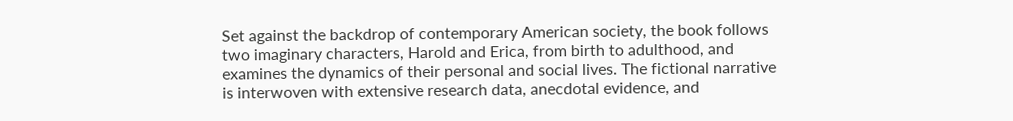Set against the backdrop of contemporary American society, the book follows two imaginary characters, Harold and Erica, from birth to adulthood, and examines the dynamics of their personal and social lives. The fictional narrative is interwoven with extensive research data, anecdotal evidence, and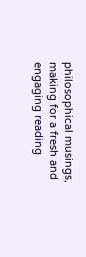philosophical musings, making for a fresh and engaging reading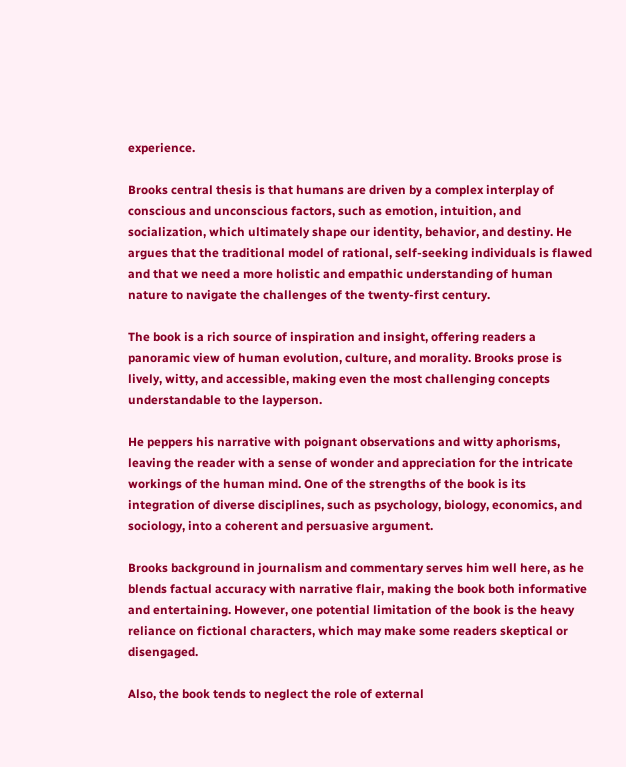experience.

Brooks central thesis is that humans are driven by a complex interplay of conscious and unconscious factors, such as emotion, intuition, and socialization, which ultimately shape our identity, behavior, and destiny. He argues that the traditional model of rational, self-seeking individuals is flawed and that we need a more holistic and empathic understanding of human nature to navigate the challenges of the twenty-first century.

The book is a rich source of inspiration and insight, offering readers a panoramic view of human evolution, culture, and morality. Brooks prose is lively, witty, and accessible, making even the most challenging concepts understandable to the layperson.

He peppers his narrative with poignant observations and witty aphorisms, leaving the reader with a sense of wonder and appreciation for the intricate workings of the human mind. One of the strengths of the book is its integration of diverse disciplines, such as psychology, biology, economics, and sociology, into a coherent and persuasive argument.

Brooks background in journalism and commentary serves him well here, as he blends factual accuracy with narrative flair, making the book both informative and entertaining. However, one potential limitation of the book is the heavy reliance on fictional characters, which may make some readers skeptical or disengaged.

Also, the book tends to neglect the role of external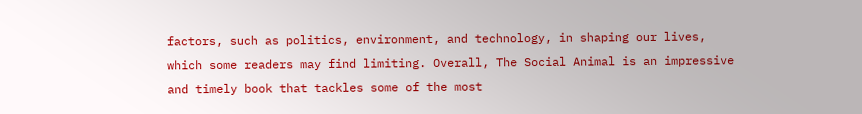factors, such as politics, environment, and technology, in shaping our lives, which some readers may find limiting. Overall, The Social Animal is an impressive and timely book that tackles some of the most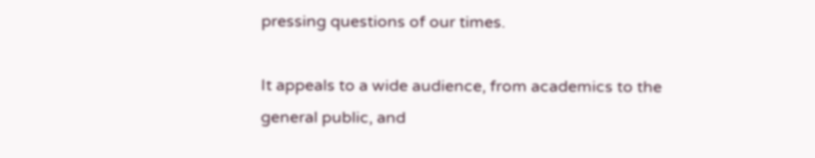pressing questions of our times.

It appeals to a wide audience, from academics to the general public, and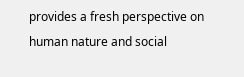provides a fresh perspective on human nature and social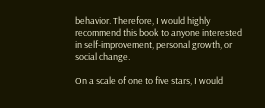behavior. Therefore, I would highly recommend this book to anyone interested in self-improvement, personal growth, or social change.

On a scale of one to five stars, I would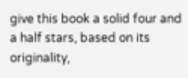give this book a solid four and a half stars, based on its originality,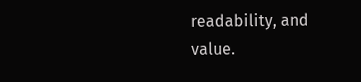readability, and value.